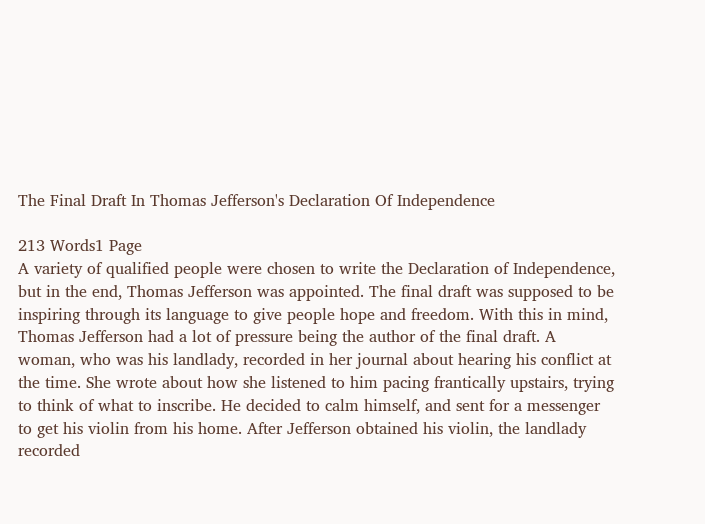The Final Draft In Thomas Jefferson's Declaration Of Independence

213 Words1 Page
A variety of qualified people were chosen to write the Declaration of Independence, but in the end, Thomas Jefferson was appointed. The final draft was supposed to be inspiring through its language to give people hope and freedom. With this in mind, Thomas Jefferson had a lot of pressure being the author of the final draft. A woman, who was his landlady, recorded in her journal about hearing his conflict at the time. She wrote about how she listened to him pacing frantically upstairs, trying to think of what to inscribe. He decided to calm himself, and sent for a messenger to get his violin from his home. After Jefferson obtained his violin, the landlady recorded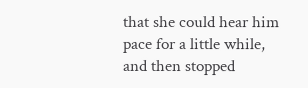that she could hear him pace for a little while, and then stopped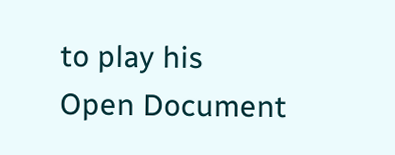to play his
Open Document